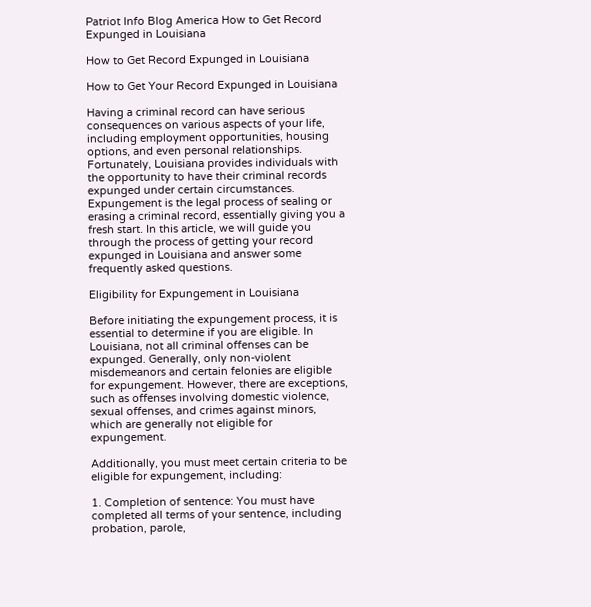Patriot Info Blog America How to Get Record Expunged in Louisiana

How to Get Record Expunged in Louisiana

How to Get Your Record Expunged in Louisiana

Having a criminal record can have serious consequences on various aspects of your life, including employment opportunities, housing options, and even personal relationships. Fortunately, Louisiana provides individuals with the opportunity to have their criminal records expunged under certain circumstances. Expungement is the legal process of sealing or erasing a criminal record, essentially giving you a fresh start. In this article, we will guide you through the process of getting your record expunged in Louisiana and answer some frequently asked questions.

Eligibility for Expungement in Louisiana

Before initiating the expungement process, it is essential to determine if you are eligible. In Louisiana, not all criminal offenses can be expunged. Generally, only non-violent misdemeanors and certain felonies are eligible for expungement. However, there are exceptions, such as offenses involving domestic violence, sexual offenses, and crimes against minors, which are generally not eligible for expungement.

Additionally, you must meet certain criteria to be eligible for expungement, including:

1. Completion of sentence: You must have completed all terms of your sentence, including probation, parole,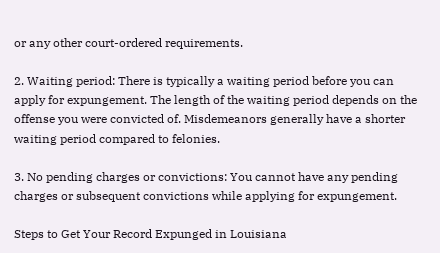or any other court-ordered requirements.

2. Waiting period: There is typically a waiting period before you can apply for expungement. The length of the waiting period depends on the offense you were convicted of. Misdemeanors generally have a shorter waiting period compared to felonies.

3. No pending charges or convictions: You cannot have any pending charges or subsequent convictions while applying for expungement.

Steps to Get Your Record Expunged in Louisiana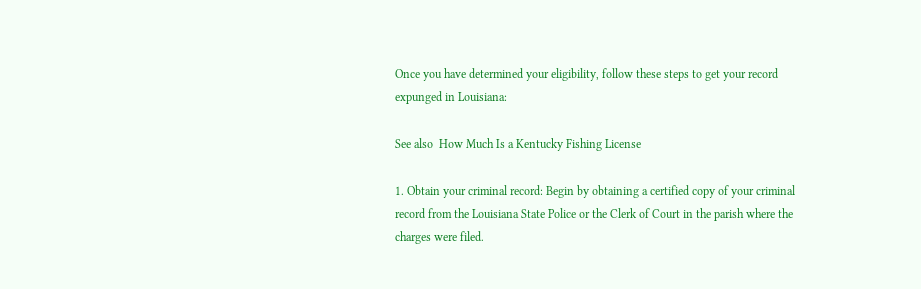Once you have determined your eligibility, follow these steps to get your record expunged in Louisiana:

See also  How Much Is a Kentucky Fishing License

1. Obtain your criminal record: Begin by obtaining a certified copy of your criminal record from the Louisiana State Police or the Clerk of Court in the parish where the charges were filed.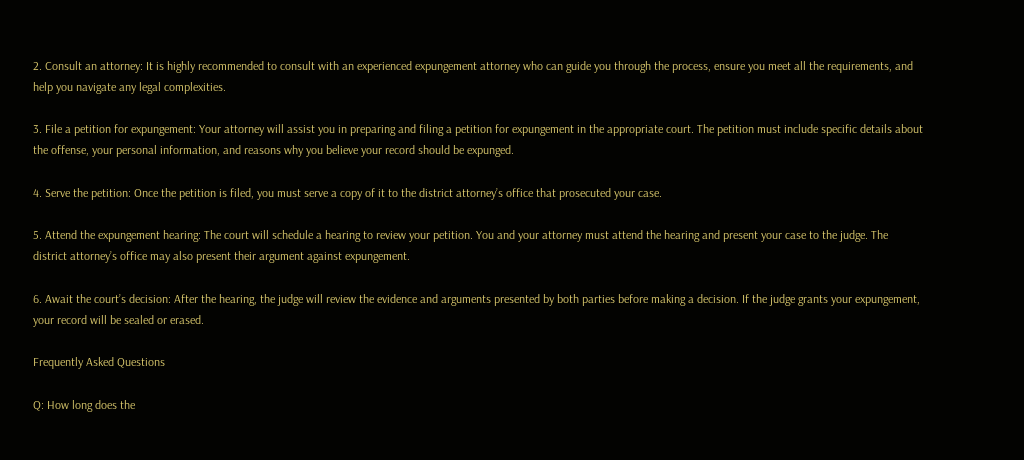2. Consult an attorney: It is highly recommended to consult with an experienced expungement attorney who can guide you through the process, ensure you meet all the requirements, and help you navigate any legal complexities.

3. File a petition for expungement: Your attorney will assist you in preparing and filing a petition for expungement in the appropriate court. The petition must include specific details about the offense, your personal information, and reasons why you believe your record should be expunged.

4. Serve the petition: Once the petition is filed, you must serve a copy of it to the district attorney’s office that prosecuted your case.

5. Attend the expungement hearing: The court will schedule a hearing to review your petition. You and your attorney must attend the hearing and present your case to the judge. The district attorney’s office may also present their argument against expungement.

6. Await the court’s decision: After the hearing, the judge will review the evidence and arguments presented by both parties before making a decision. If the judge grants your expungement, your record will be sealed or erased.

Frequently Asked Questions

Q: How long does the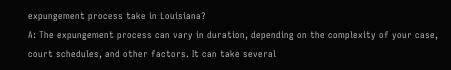expungement process take in Louisiana?
A: The expungement process can vary in duration, depending on the complexity of your case, court schedules, and other factors. It can take several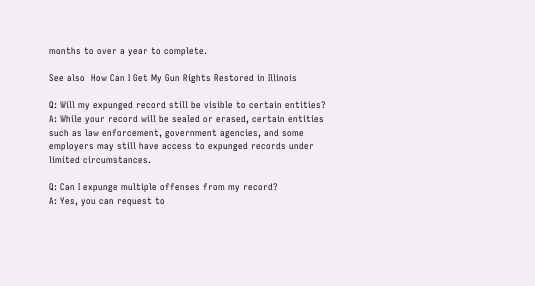months to over a year to complete.

See also  How Can I Get My Gun Rights Restored in Illinois

Q: Will my expunged record still be visible to certain entities?
A: While your record will be sealed or erased, certain entities such as law enforcement, government agencies, and some employers may still have access to expunged records under limited circumstances.

Q: Can I expunge multiple offenses from my record?
A: Yes, you can request to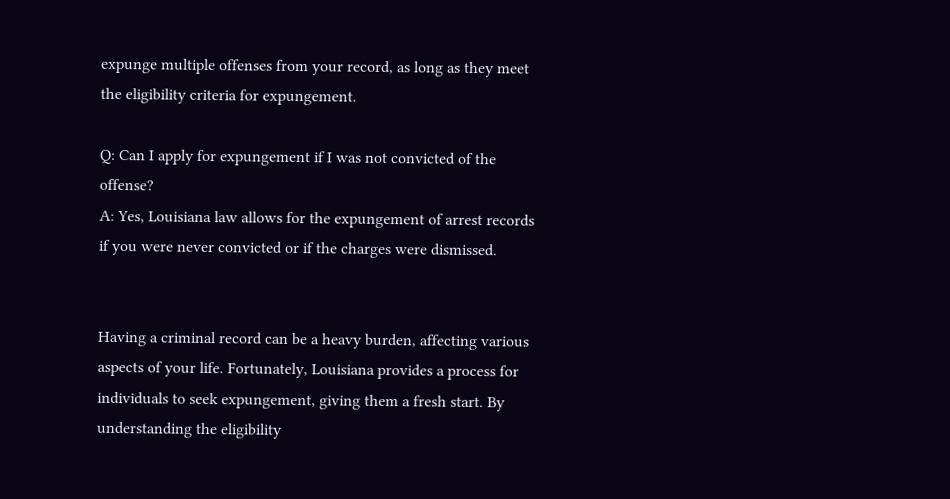expunge multiple offenses from your record, as long as they meet the eligibility criteria for expungement.

Q: Can I apply for expungement if I was not convicted of the offense?
A: Yes, Louisiana law allows for the expungement of arrest records if you were never convicted or if the charges were dismissed.


Having a criminal record can be a heavy burden, affecting various aspects of your life. Fortunately, Louisiana provides a process for individuals to seek expungement, giving them a fresh start. By understanding the eligibility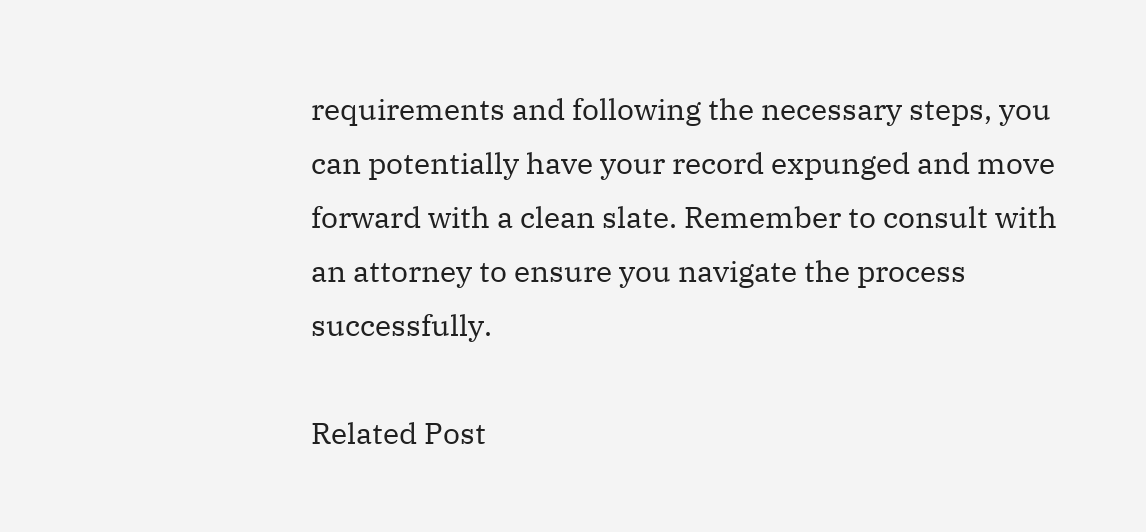requirements and following the necessary steps, you can potentially have your record expunged and move forward with a clean slate. Remember to consult with an attorney to ensure you navigate the process successfully.

Related Post